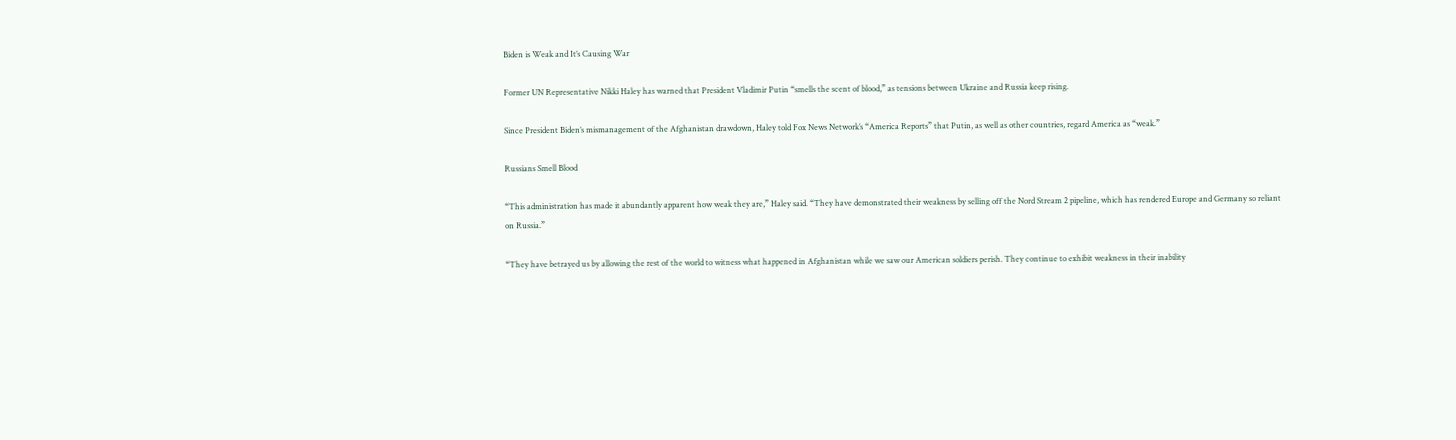Biden is Weak and It’s Causing War

Former UN Representative Nikki Haley has warned that President Vladimir Putin “smells the scent of blood,” as tensions between Ukraine and Russia keep rising.

Since President Biden’s mismanagement of the Afghanistan drawdown, Haley told Fox News Network’s “America Reports” that Putin, as well as other countries, regard America as “weak.”

Russians Smell Blood

“This administration has made it abundantly apparent how weak they are,” Haley said. “They have demonstrated their weakness by selling off the Nord Stream 2 pipeline, which has rendered Europe and Germany so reliant on Russia.”

“They have betrayed us by allowing the rest of the world to witness what happened in Afghanistan while we saw our American soldiers perish. They continue to exhibit weakness in their inability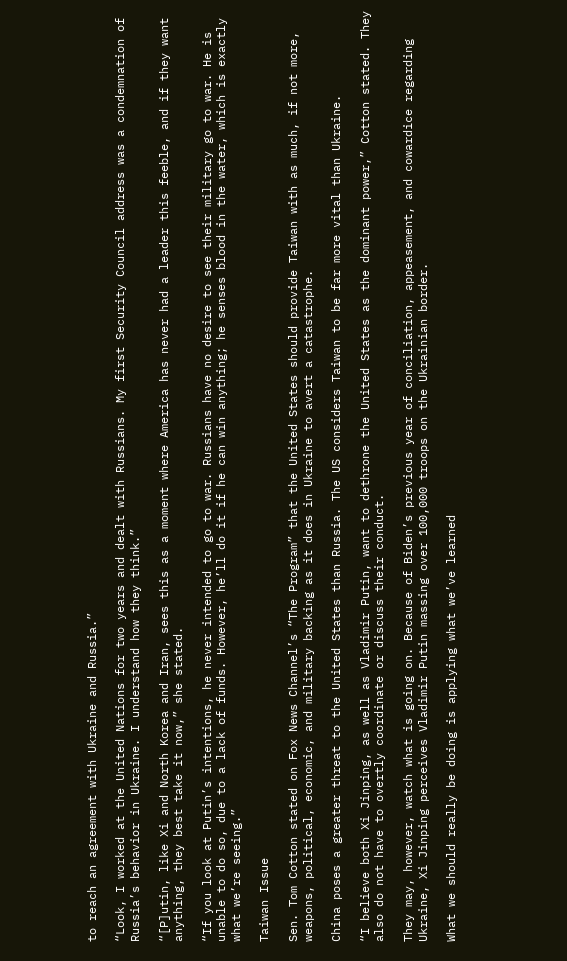to reach an agreement with Ukraine and Russia.”

“Look, I worked at the United Nations for two years and dealt with Russians. My first Security Council address was a condemnation of Russia’s behavior in Ukraine. I understand how they think.”

“[P]utin, like Xi and North Korea and Iran, sees this as a moment where America has never had a leader this feeble, and if they want anything, they best take it now,” she stated.

“If you look at Putin’s intentions, he never intended to go to war. Russians have no desire to see their military go to war. He is unable to do so, due to a lack of funds. However, he’ll do it if he can win anything; he senses blood in the water, which is exactly what we’re seeing.”

Taiwan Issue

Sen. Tom Cotton stated on Fox News Channel’s “The Program” that the United States should provide Taiwan with as much, if not more, weapons, political, economic, and military backing as it does in Ukraine to avert a catastrophe.

China poses a greater threat to the United States than Russia. The US considers Taiwan to be far more vital than Ukraine.

“I believe both Xi Jinping, as well as Vladimir Putin, want to dethrone the United States as the dominant power,” Cotton stated. They also do not have to overtly coordinate or discuss their conduct.

They may, however, watch what is going on. Because of Biden’s previous year of conciliation, appeasement, and cowardice regarding Ukraine, Xi Jinping perceives Vladimir Putin massing over 100,000 troops on the Ukrainian border.

What we should really be doing is applying what we’ve learned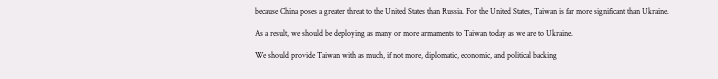because China poses a greater threat to the United States than Russia. For the United States, Taiwan is far more significant than Ukraine.

As a result, we should be deploying as many or more armaments to Taiwan today as we are to Ukraine.

We should provide Taiwan with as much, if not more, diplomatic, economic, and political backing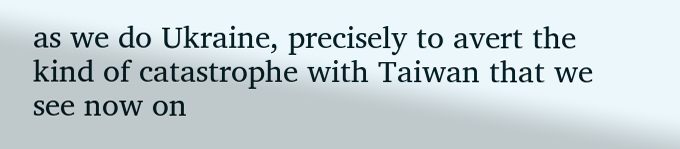as we do Ukraine, precisely to avert the kind of catastrophe with Taiwan that we see now on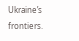Ukraine’s frontiers.